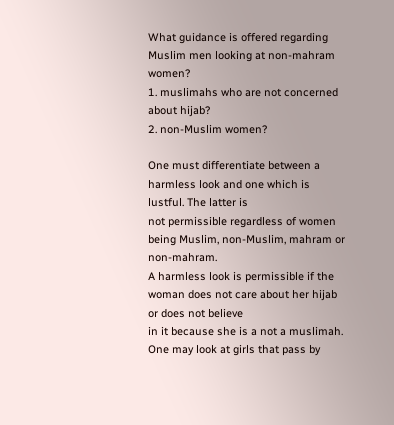What guidance is offered regarding Muslim men looking at non-mahram women?
1. muslimahs who are not concerned about hijab?
2. non-Muslim women?

One must differentiate between a harmless look and one which is lustful. The latter is
not permissible regardless of women being Muslim, non-Muslim, mahram or non-mahram.
A harmless look is permissible if the woman does not care about her hijab or does not believe
in it because she is a not a muslimah.
One may look at girls that pass by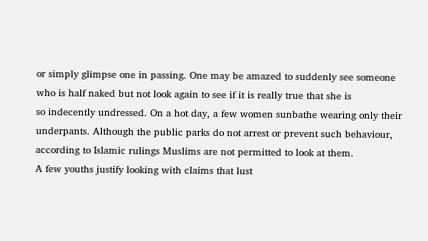or simply glimpse one in passing. One may be amazed to suddenly see someone who is half naked but not look again to see if it is really true that she is
so indecently undressed. On a hot day, a few women sunbathe wearing only their underpants. Although the public parks do not arrest or prevent such behaviour, according to Islamic rulings Muslims are not permitted to look at them.
A few youths justify looking with claims that lust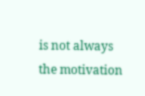is not always the motivation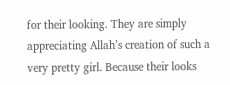for their looking. They are simply appreciating Allah’s creation of such a very pretty girl. Because their looks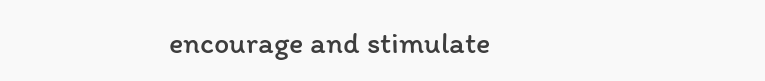encourage and stimulate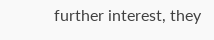further interest, they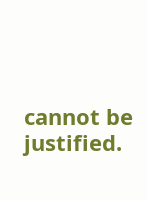cannot be justified.